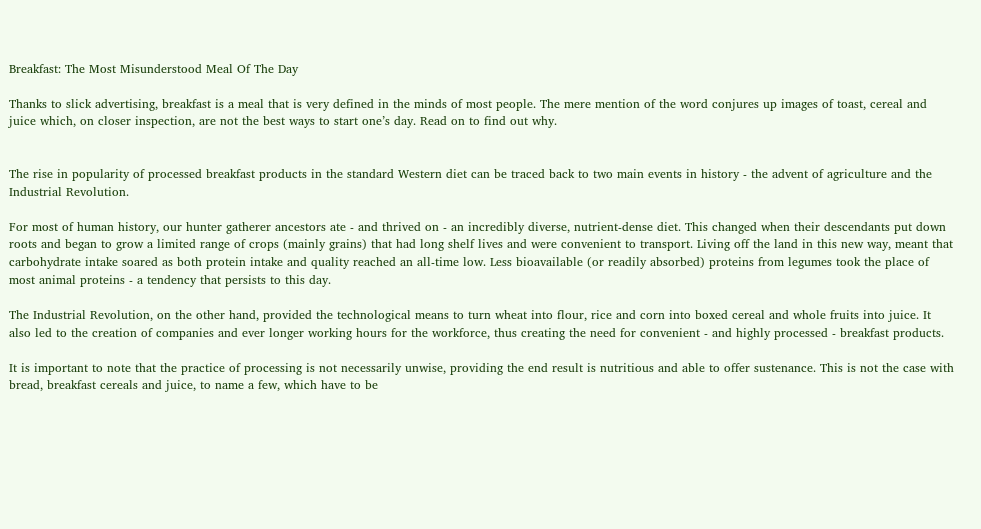Breakfast: The Most Misunderstood Meal Of The Day

Thanks to slick advertising, breakfast is a meal that is very defined in the minds of most people. The mere mention of the word conjures up images of toast, cereal and juice which, on closer inspection, are not the best ways to start one’s day. Read on to find out why.


The rise in popularity of processed breakfast products in the standard Western diet can be traced back to two main events in history - the advent of agriculture and the Industrial Revolution.

For most of human history, our hunter gatherer ancestors ate - and thrived on - an incredibly diverse, nutrient-dense diet. This changed when their descendants put down roots and began to grow a limited range of crops (mainly grains) that had long shelf lives and were convenient to transport. Living off the land in this new way, meant that carbohydrate intake soared as both protein intake and quality reached an all-time low. Less bioavailable (or readily absorbed) proteins from legumes took the place of most animal proteins - a tendency that persists to this day.

The Industrial Revolution, on the other hand, provided the technological means to turn wheat into flour, rice and corn into boxed cereal and whole fruits into juice. It also led to the creation of companies and ever longer working hours for the workforce, thus creating the need for convenient - and highly processed - breakfast products.

It is important to note that the practice of processing is not necessarily unwise, providing the end result is nutritious and able to offer sustenance. This is not the case with bread, breakfast cereals and juice, to name a few, which have to be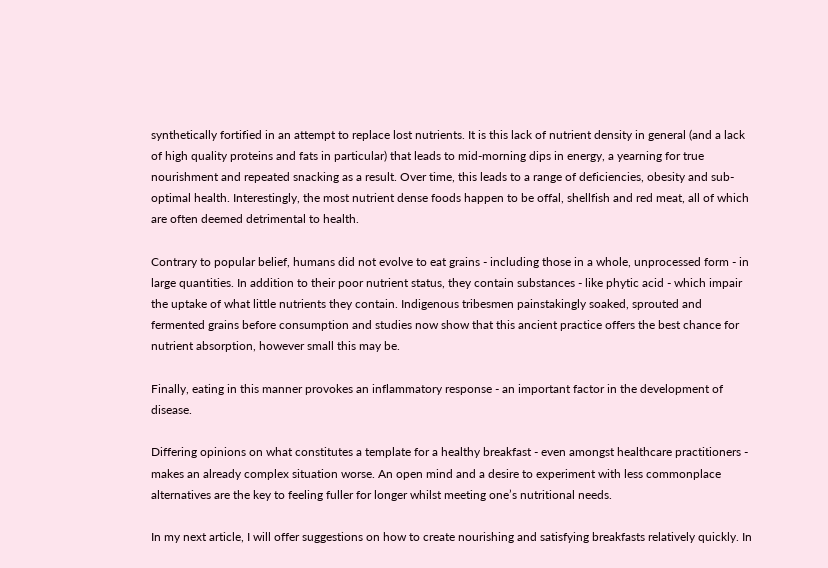synthetically fortified in an attempt to replace lost nutrients. It is this lack of nutrient density in general (and a lack of high quality proteins and fats in particular) that leads to mid-morning dips in energy, a yearning for true nourishment and repeated snacking as a result. Over time, this leads to a range of deficiencies, obesity and sub-optimal health. Interestingly, the most nutrient dense foods happen to be offal, shellfish and red meat, all of which are often deemed detrimental to health.

Contrary to popular belief, humans did not evolve to eat grains - including those in a whole, unprocessed form - in large quantities. In addition to their poor nutrient status, they contain substances - like phytic acid - which impair the uptake of what little nutrients they contain. Indigenous tribesmen painstakingly soaked, sprouted and fermented grains before consumption and studies now show that this ancient practice offers the best chance for nutrient absorption, however small this may be.

Finally, eating in this manner provokes an inflammatory response - an important factor in the development of disease.

Differing opinions on what constitutes a template for a healthy breakfast - even amongst healthcare practitioners - makes an already complex situation worse. An open mind and a desire to experiment with less commonplace alternatives are the key to feeling fuller for longer whilst meeting one’s nutritional needs.

In my next article, I will offer suggestions on how to create nourishing and satisfying breakfasts relatively quickly. In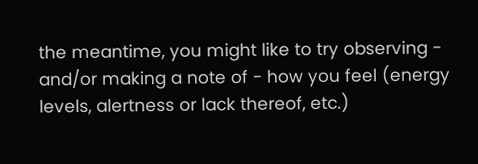the meantime, you might like to try observing - and/or making a note of - how you feel (energy levels, alertness or lack thereof, etc.)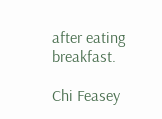after eating breakfast.

Chi Feasey